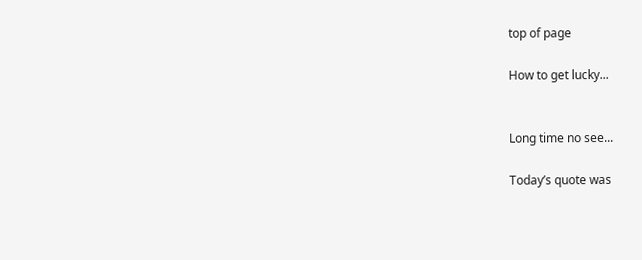top of page

How to get lucky...


Long time no see...

Today’s quote was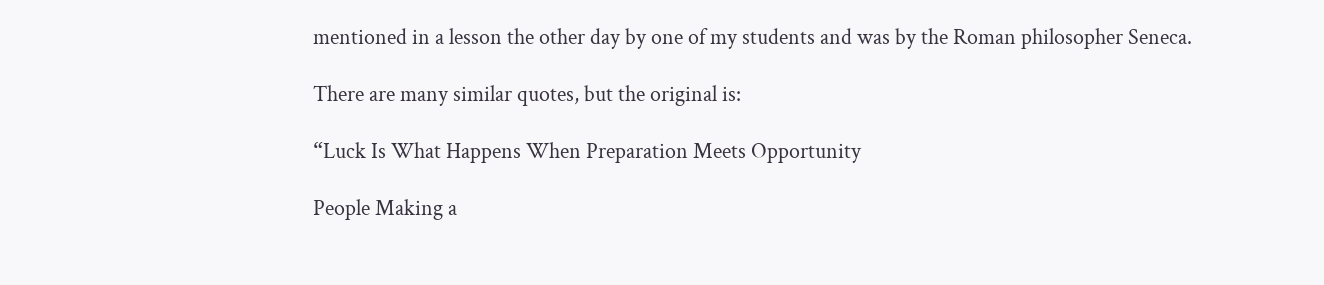mentioned in a lesson the other day by one of my students and was by the Roman philosopher Seneca.

There are many similar quotes, but the original is:

“Luck Is What Happens When Preparation Meets Opportunity

People Making a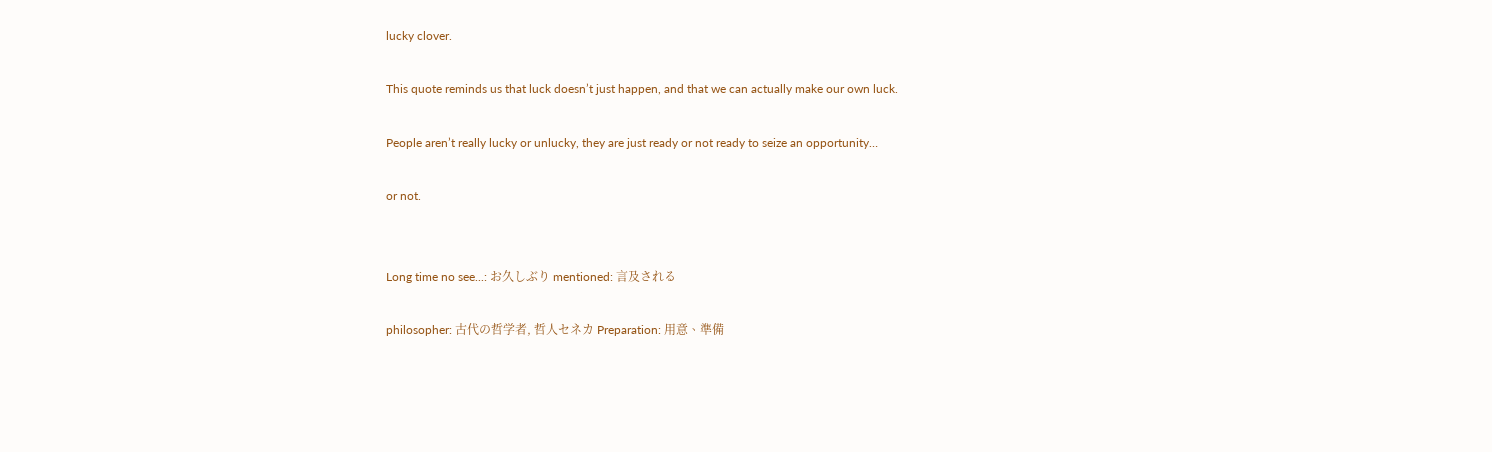lucky clover.

This quote reminds us that luck doesn’t just happen, and that we can actually make our own luck.

People aren’t really lucky or unlucky, they are just ready or not ready to seize an opportunity…

or not.


Long time no see...: お久しぶり mentioned: 言及される

philosopher: 古代の哲学者, 哲人セネカ Preparation: 用意、準備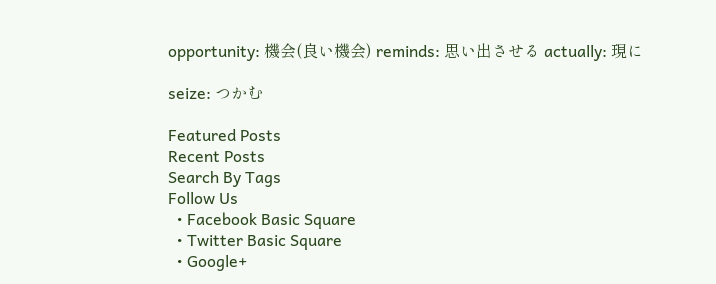opportunity: 機会(良い機会) reminds: 思い出させる actually: 現に

seize: つかむ

Featured Posts
Recent Posts
Search By Tags
Follow Us
  • Facebook Basic Square
  • Twitter Basic Square
  • Google+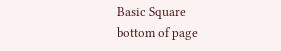Basic Square
bottom of page